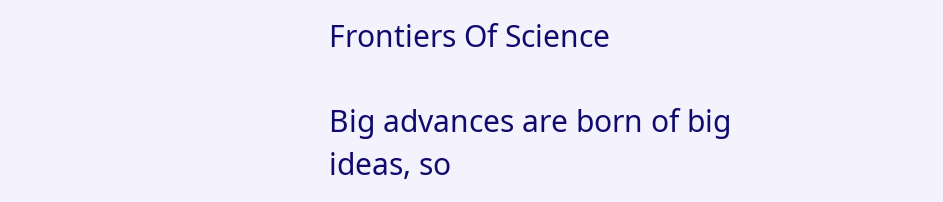Frontiers Of Science

Big advances are born of big ideas, so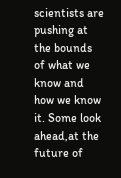scientists are pushing at the bounds of what we know and how we know it. Some look ahead,at the future of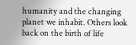humanity and the changing planet we inhabit. Others look back on the birth of life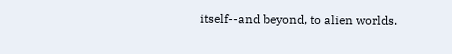itself--and beyond, to alien worlds.